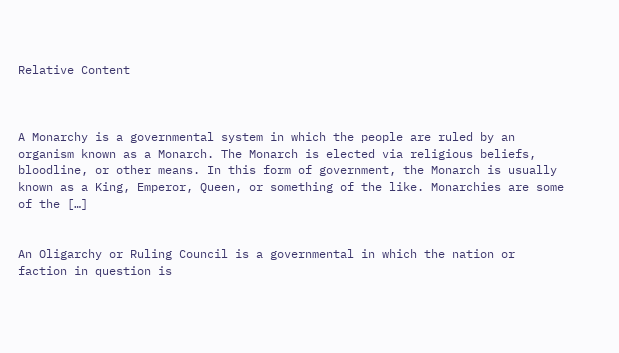Relative Content



A Monarchy is a governmental system in which the people are ruled by an organism known as a Monarch. The Monarch is elected via religious beliefs, bloodline, or other means. In this form of government, the Monarch is usually known as a King, Emperor, Queen, or something of the like. Monarchies are some of the […]


An Oligarchy or Ruling Council is a governmental in which the nation or faction in question is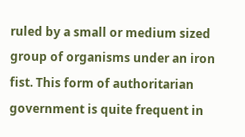ruled by a small or medium sized group of organisms under an iron fist. This form of authoritarian government is quite frequent in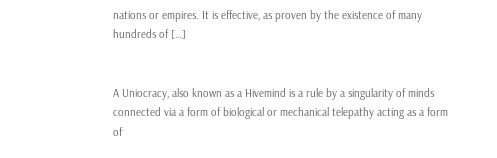nations or empires. It is effective, as proven by the existence of many hundreds of […]


A Uniocracy, also known as a Hivemind is a rule by a singularity of minds connected via a form of biological or mechanical telepathy acting as a form of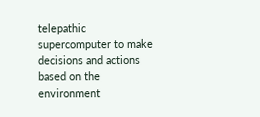telepathic supercomputer to make decisions and actions based on the environment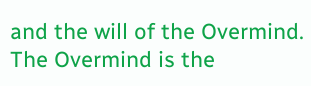and the will of the Overmind. The Overmind is the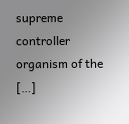supreme controller organism of the […]